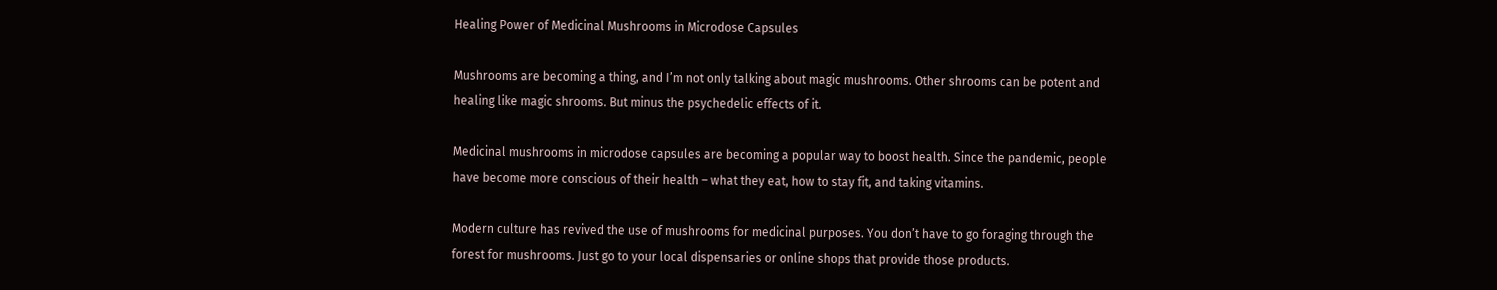Healing Power of Medicinal Mushrooms in Microdose Capsules

Mushrooms are becoming a thing, and I’m not only talking about magic mushrooms. Other shrooms can be potent and healing like magic shrooms. But minus the psychedelic effects of it.

Medicinal mushrooms in microdose capsules are becoming a popular way to boost health. Since the pandemic, people have become more conscious of their health – what they eat, how to stay fit, and taking vitamins.

Modern culture has revived the use of mushrooms for medicinal purposes. You don’t have to go foraging through the forest for mushrooms. Just go to your local dispensaries or online shops that provide those products.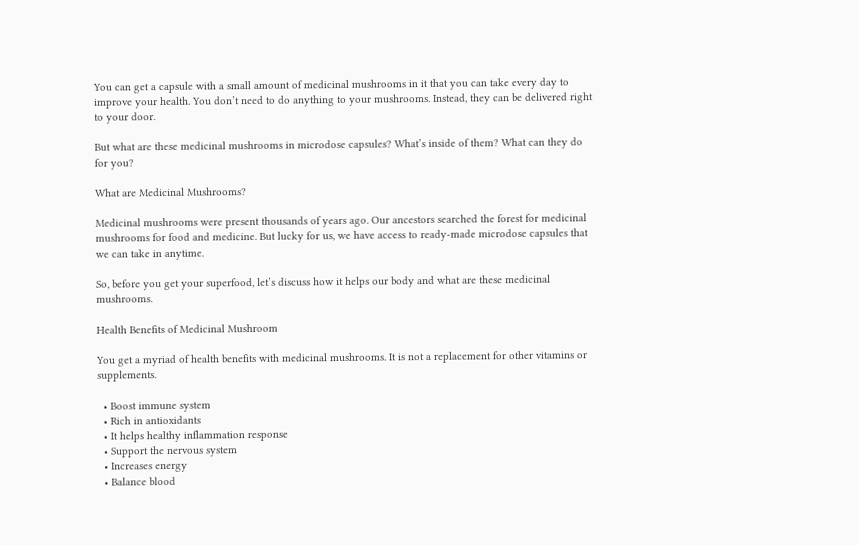You can get a capsule with a small amount of medicinal mushrooms in it that you can take every day to improve your health. You don’t need to do anything to your mushrooms. Instead, they can be delivered right to your door.

But what are these medicinal mushrooms in microdose capsules? What’s inside of them? What can they do for you?

What are Medicinal Mushrooms?

Medicinal mushrooms were present thousands of years ago. Our ancestors searched the forest for medicinal mushrooms for food and medicine. But lucky for us, we have access to ready-made microdose capsules that we can take in anytime.

So, before you get your superfood, let’s discuss how it helps our body and what are these medicinal mushrooms.

Health Benefits of Medicinal Mushroom

You get a myriad of health benefits with medicinal mushrooms. It is not a replacement for other vitamins or supplements.

  • Boost immune system
  • Rich in antioxidants
  • It helps healthy inflammation response
  • Support the nervous system
  • Increases energy
  • Balance blood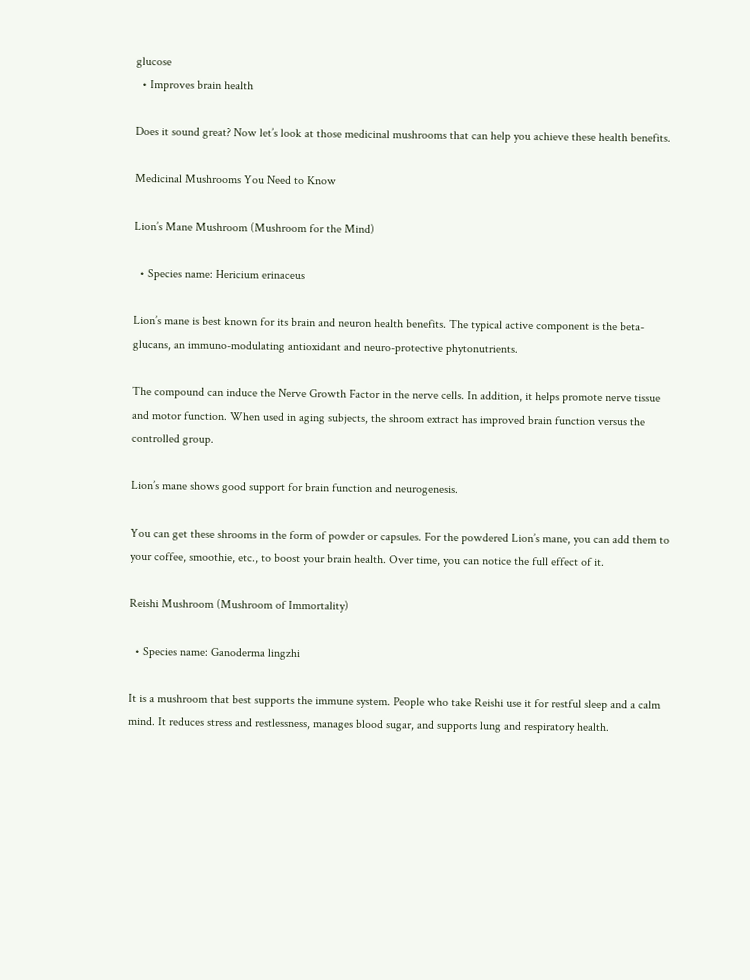glucose
  • Improves brain health

Does it sound great? Now let’s look at those medicinal mushrooms that can help you achieve these health benefits.

Medicinal Mushrooms You Need to Know

Lion’s Mane Mushroom (Mushroom for the Mind)

  • Species name: Hericium erinaceus

Lion’s mane is best known for its brain and neuron health benefits. The typical active component is the beta-glucans, an immuno-modulating antioxidant and neuro-protective phytonutrients.

The compound can induce the Nerve Growth Factor in the nerve cells. In addition, it helps promote nerve tissue and motor function. When used in aging subjects, the shroom extract has improved brain function versus the controlled group.

Lion’s mane shows good support for brain function and neurogenesis.

You can get these shrooms in the form of powder or capsules. For the powdered Lion’s mane, you can add them to your coffee, smoothie, etc., to boost your brain health. Over time, you can notice the full effect of it.

Reishi Mushroom (Mushroom of Immortality)

  • Species name: Ganoderma lingzhi

It is a mushroom that best supports the immune system. People who take Reishi use it for restful sleep and a calm mind. It reduces stress and restlessness, manages blood sugar, and supports lung and respiratory health.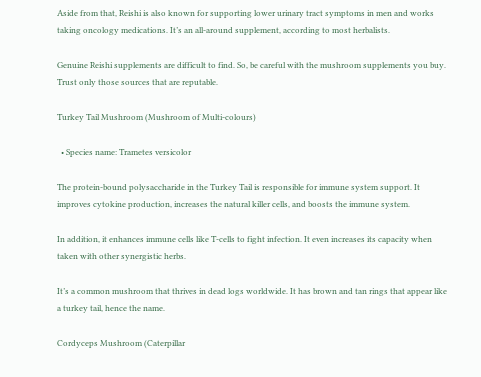Aside from that, Reishi is also known for supporting lower urinary tract symptoms in men and works taking oncology medications. It’s an all-around supplement, according to most herbalists.

Genuine Reishi supplements are difficult to find. So, be careful with the mushroom supplements you buy. Trust only those sources that are reputable.

Turkey Tail Mushroom (Mushroom of Multi-colours)

  • Species name: Trametes versicolor

The protein-bound polysaccharide in the Turkey Tail is responsible for immune system support. It improves cytokine production, increases the natural killer cells, and boosts the immune system.

In addition, it enhances immune cells like T-cells to fight infection. It even increases its capacity when taken with other synergistic herbs.

It’s a common mushroom that thrives in dead logs worldwide. It has brown and tan rings that appear like a turkey tail, hence the name.

Cordyceps Mushroom (Caterpillar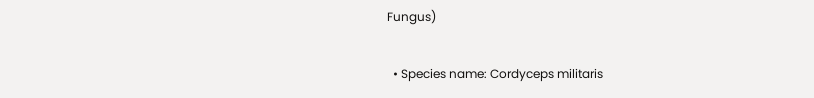Fungus)

  • Species name: Cordyceps militaris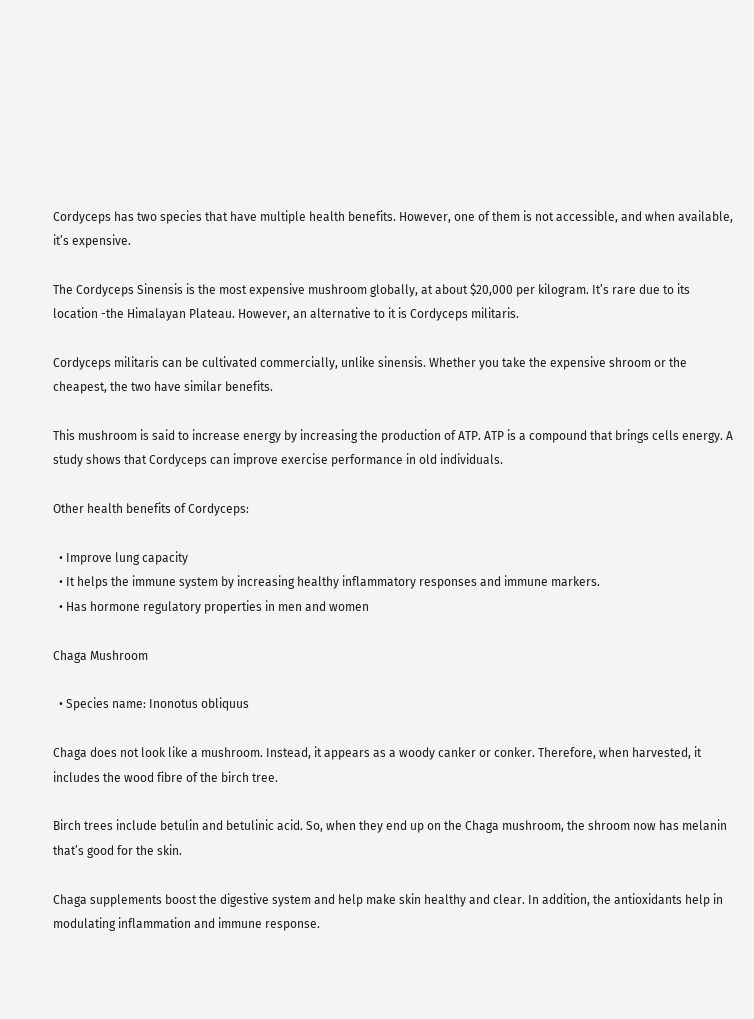Cordyceps has two species that have multiple health benefits. However, one of them is not accessible, and when available, it’s expensive.

The Cordyceps Sinensis is the most expensive mushroom globally, at about $20,000 per kilogram. It’s rare due to its location -the Himalayan Plateau. However, an alternative to it is Cordyceps militaris.

Cordyceps militaris can be cultivated commercially, unlike sinensis. Whether you take the expensive shroom or the cheapest, the two have similar benefits.

This mushroom is said to increase energy by increasing the production of ATP. ATP is a compound that brings cells energy. A study shows that Cordyceps can improve exercise performance in old individuals.

Other health benefits of Cordyceps:

  • Improve lung capacity
  • It helps the immune system by increasing healthy inflammatory responses and immune markers.
  • Has hormone regulatory properties in men and women

Chaga Mushroom

  • Species name: Inonotus obliquus

Chaga does not look like a mushroom. Instead, it appears as a woody canker or conker. Therefore, when harvested, it includes the wood fibre of the birch tree.

Birch trees include betulin and betulinic acid. So, when they end up on the Chaga mushroom, the shroom now has melanin that’s good for the skin.

Chaga supplements boost the digestive system and help make skin healthy and clear. In addition, the antioxidants help in modulating inflammation and immune response.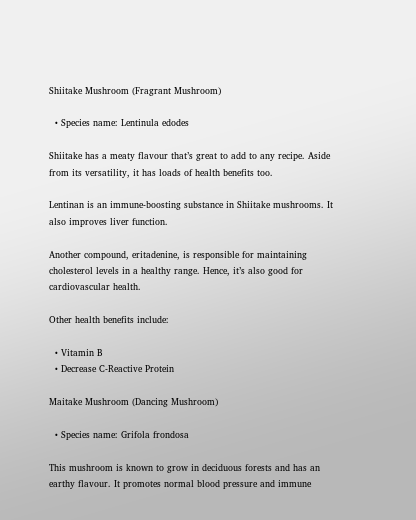Shiitake Mushroom (Fragrant Mushroom)

  • Species name: Lentinula edodes

Shiitake has a meaty flavour that’s great to add to any recipe. Aside from its versatility, it has loads of health benefits too.

Lentinan is an immune-boosting substance in Shiitake mushrooms. It also improves liver function.

Another compound, eritadenine, is responsible for maintaining cholesterol levels in a healthy range. Hence, it’s also good for cardiovascular health.

Other health benefits include:

  • Vitamin B
  • Decrease C-Reactive Protein

Maitake Mushroom (Dancing Mushroom)

  • Species name: Grifola frondosa

This mushroom is known to grow in deciduous forests and has an earthy flavour. It promotes normal blood pressure and immune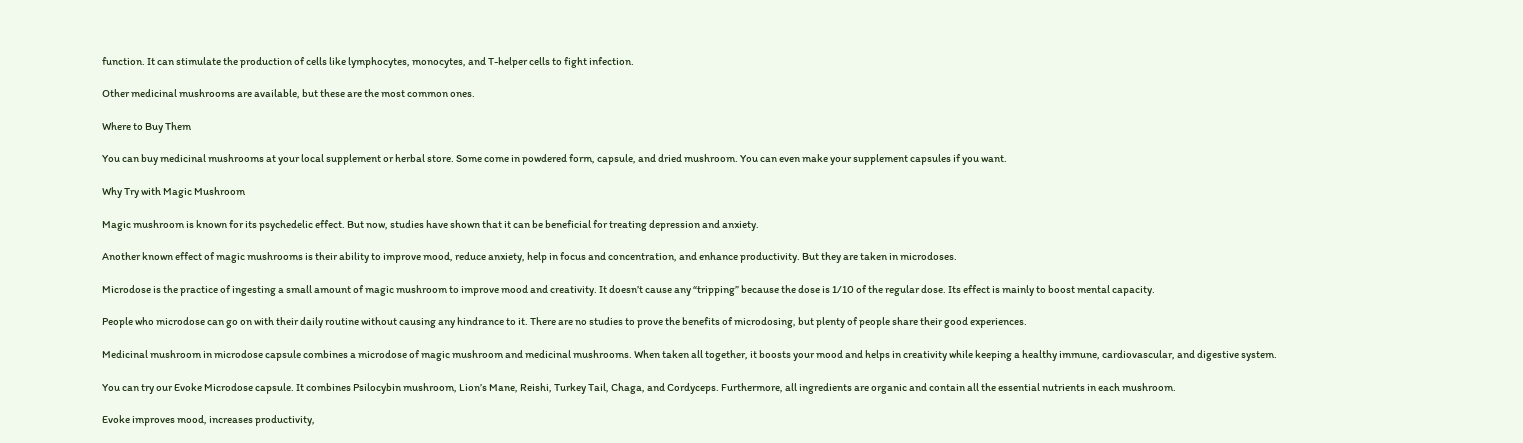function. It can stimulate the production of cells like lymphocytes, monocytes, and T-helper cells to fight infection.

Other medicinal mushrooms are available, but these are the most common ones.

Where to Buy Them

You can buy medicinal mushrooms at your local supplement or herbal store. Some come in powdered form, capsule, and dried mushroom. You can even make your supplement capsules if you want.

Why Try with Magic Mushroom

Magic mushroom is known for its psychedelic effect. But now, studies have shown that it can be beneficial for treating depression and anxiety.

Another known effect of magic mushrooms is their ability to improve mood, reduce anxiety, help in focus and concentration, and enhance productivity. But they are taken in microdoses.

Microdose is the practice of ingesting a small amount of magic mushroom to improve mood and creativity. It doesn’t cause any “tripping” because the dose is 1/10 of the regular dose. Its effect is mainly to boost mental capacity.

People who microdose can go on with their daily routine without causing any hindrance to it. There are no studies to prove the benefits of microdosing, but plenty of people share their good experiences.

Medicinal mushroom in microdose capsule combines a microdose of magic mushroom and medicinal mushrooms. When taken all together, it boosts your mood and helps in creativity while keeping a healthy immune, cardiovascular, and digestive system.

You can try our Evoke Microdose capsule. It combines Psilocybin mushroom, Lion’s Mane, Reishi, Turkey Tail, Chaga, and Cordyceps. Furthermore, all ingredients are organic and contain all the essential nutrients in each mushroom.

Evoke improves mood, increases productivity,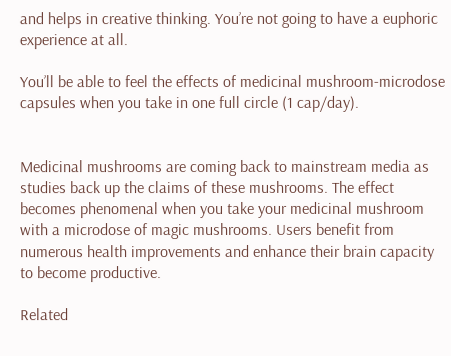and helps in creative thinking. You’re not going to have a euphoric experience at all.

You’ll be able to feel the effects of medicinal mushroom-microdose capsules when you take in one full circle (1 cap/day).


Medicinal mushrooms are coming back to mainstream media as studies back up the claims of these mushrooms. The effect becomes phenomenal when you take your medicinal mushroom with a microdose of magic mushrooms. Users benefit from numerous health improvements and enhance their brain capacity to become productive.

Related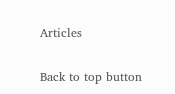Articles

Back to top button